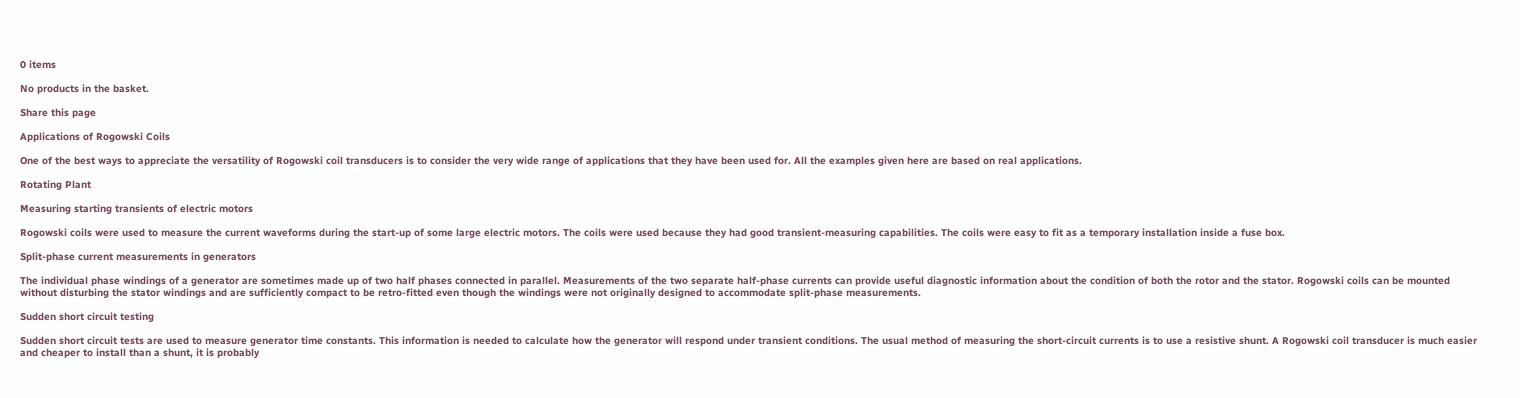0 items

No products in the basket.

Share this page

Applications of Rogowski Coils

One of the best ways to appreciate the versatility of Rogowski coil transducers is to consider the very wide range of applications that they have been used for. All the examples given here are based on real applications.

Rotating Plant

Measuring starting transients of electric motors

Rogowski coils were used to measure the current waveforms during the start-up of some large electric motors. The coils were used because they had good transient-measuring capabilities. The coils were easy to fit as a temporary installation inside a fuse box.

Split-phase current measurements in generators

The individual phase windings of a generator are sometimes made up of two half phases connected in parallel. Measurements of the two separate half-phase currents can provide useful diagnostic information about the condition of both the rotor and the stator. Rogowski coils can be mounted without disturbing the stator windings and are sufficiently compact to be retro-fitted even though the windings were not originally designed to accommodate split-phase measurements.

Sudden short circuit testing

Sudden short circuit tests are used to measure generator time constants. This information is needed to calculate how the generator will respond under transient conditions. The usual method of measuring the short-circuit currents is to use a resistive shunt. A Rogowski coil transducer is much easier and cheaper to install than a shunt, it is probably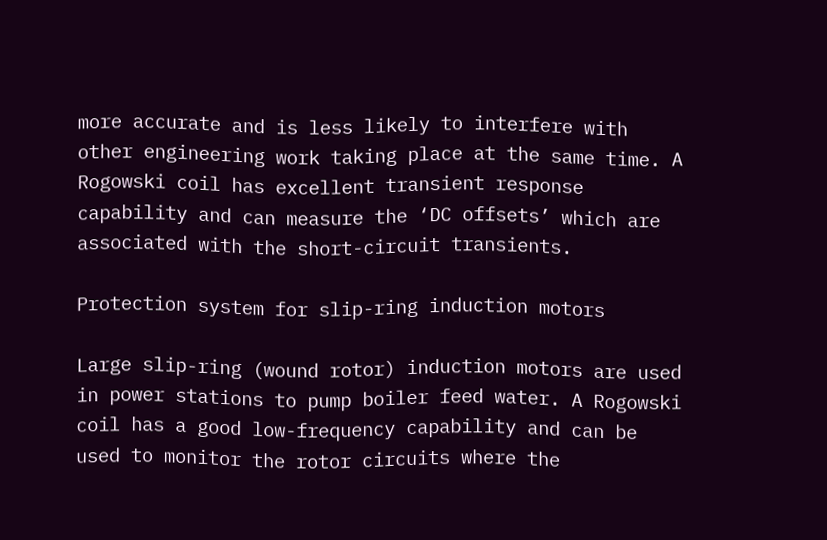more accurate and is less likely to interfere with other engineering work taking place at the same time. A Rogowski coil has excellent transient response capability and can measure the ‘DC offsets’ which are associated with the short-circuit transients.

Protection system for slip-ring induction motors

Large slip-ring (wound rotor) induction motors are used in power stations to pump boiler feed water. A Rogowski coil has a good low-frequency capability and can be used to monitor the rotor circuits where the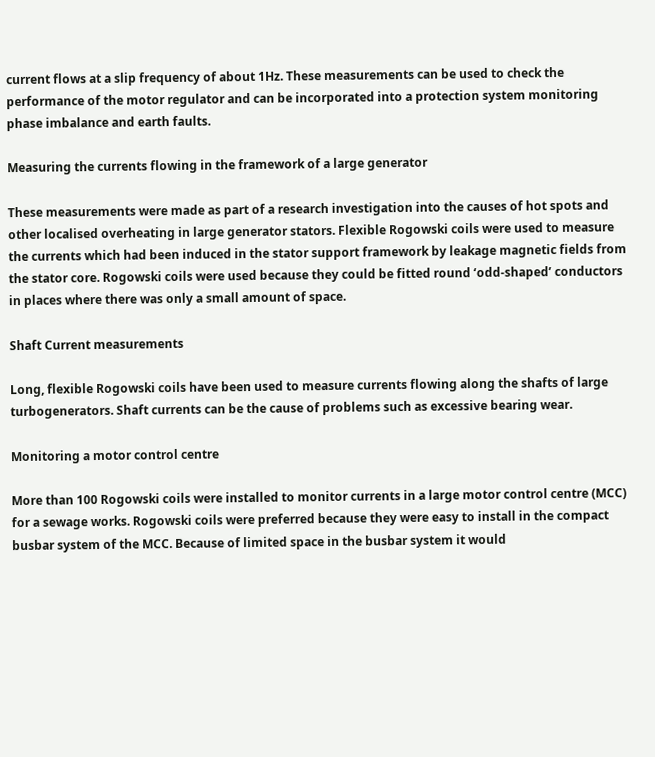current flows at a slip frequency of about 1Hz. These measurements can be used to check the performance of the motor regulator and can be incorporated into a protection system monitoring phase imbalance and earth faults.

Measuring the currents flowing in the framework of a large generator

These measurements were made as part of a research investigation into the causes of hot spots and other localised overheating in large generator stators. Flexible Rogowski coils were used to measure the currents which had been induced in the stator support framework by leakage magnetic fields from the stator core. Rogowski coils were used because they could be fitted round ‘odd-shaped’ conductors in places where there was only a small amount of space.

Shaft Current measurements

Long, flexible Rogowski coils have been used to measure currents flowing along the shafts of large turbogenerators. Shaft currents can be the cause of problems such as excessive bearing wear.

Monitoring a motor control centre

More than 100 Rogowski coils were installed to monitor currents in a large motor control centre (MCC) for a sewage works. Rogowski coils were preferred because they were easy to install in the compact busbar system of the MCC. Because of limited space in the busbar system it would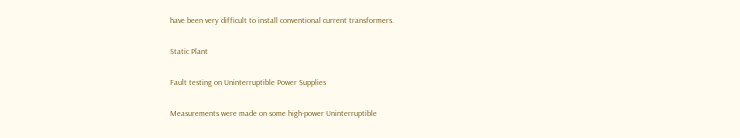have been very difficult to install conventional current transformers.

Static Plant

Fault testing on Uninterruptible Power Supplies

Measurements were made on some high-power Uninterruptible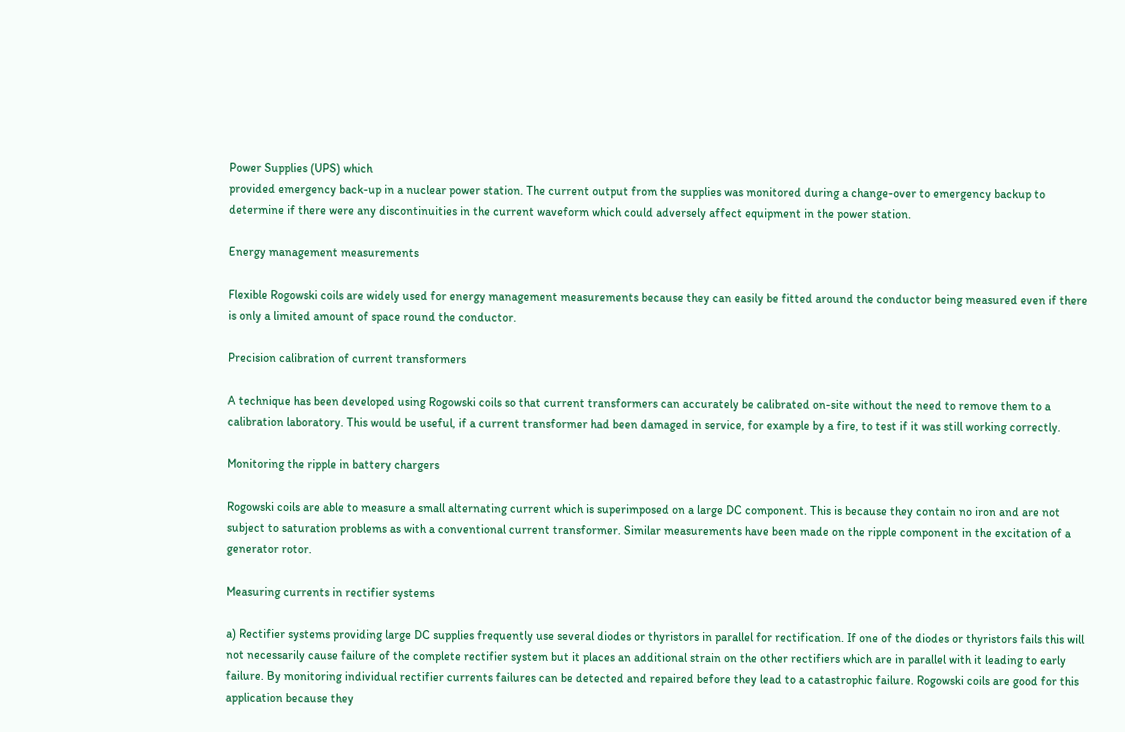Power Supplies (UPS) which
provided emergency back-up in a nuclear power station. The current output from the supplies was monitored during a change-over to emergency backup to determine if there were any discontinuities in the current waveform which could adversely affect equipment in the power station.

Energy management measurements

Flexible Rogowski coils are widely used for energy management measurements because they can easily be fitted around the conductor being measured even if there is only a limited amount of space round the conductor.

Precision calibration of current transformers

A technique has been developed using Rogowski coils so that current transformers can accurately be calibrated on-site without the need to remove them to a calibration laboratory. This would be useful, if a current transformer had been damaged in service, for example by a fire, to test if it was still working correctly.

Monitoring the ripple in battery chargers

Rogowski coils are able to measure a small alternating current which is superimposed on a large DC component. This is because they contain no iron and are not subject to saturation problems as with a conventional current transformer. Similar measurements have been made on the ripple component in the excitation of a generator rotor.

Measuring currents in rectifier systems

a) Rectifier systems providing large DC supplies frequently use several diodes or thyristors in parallel for rectification. If one of the diodes or thyristors fails this will not necessarily cause failure of the complete rectifier system but it places an additional strain on the other rectifiers which are in parallel with it leading to early failure. By monitoring individual rectifier currents failures can be detected and repaired before they lead to a catastrophic failure. Rogowski coils are good for this application because they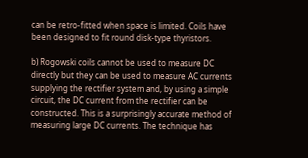can be retro-fitted when space is limited. Coils have been designed to fit round disk-type thyristors.

b) Rogowski coils cannot be used to measure DC directly but they can be used to measure AC currents supplying the rectifier system and, by using a simple circuit, the DC current from the rectifier can be constructed. This is a surprisingly accurate method of measuring large DC currents. The technique has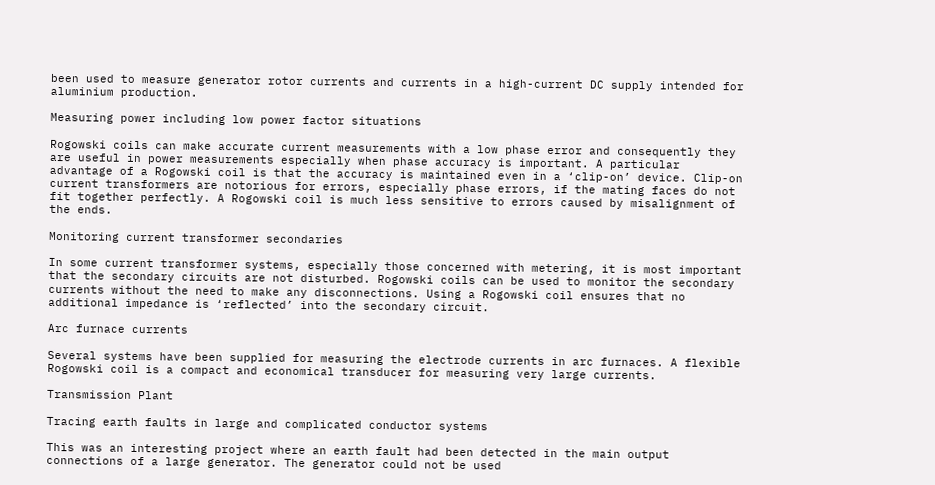been used to measure generator rotor currents and currents in a high-current DC supply intended for aluminium production.

Measuring power including low power factor situations

Rogowski coils can make accurate current measurements with a low phase error and consequently they are useful in power measurements especially when phase accuracy is important. A particular advantage of a Rogowski coil is that the accuracy is maintained even in a ‘clip-on’ device. Clip-on current transformers are notorious for errors, especially phase errors, if the mating faces do not fit together perfectly. A Rogowski coil is much less sensitive to errors caused by misalignment of the ends.

Monitoring current transformer secondaries

In some current transformer systems, especially those concerned with metering, it is most important that the secondary circuits are not disturbed. Rogowski coils can be used to monitor the secondary currents without the need to make any disconnections. Using a Rogowski coil ensures that no additional impedance is ‘reflected’ into the secondary circuit.

Arc furnace currents

Several systems have been supplied for measuring the electrode currents in arc furnaces. A flexible Rogowski coil is a compact and economical transducer for measuring very large currents.

Transmission Plant

Tracing earth faults in large and complicated conductor systems

This was an interesting project where an earth fault had been detected in the main output connections of a large generator. The generator could not be used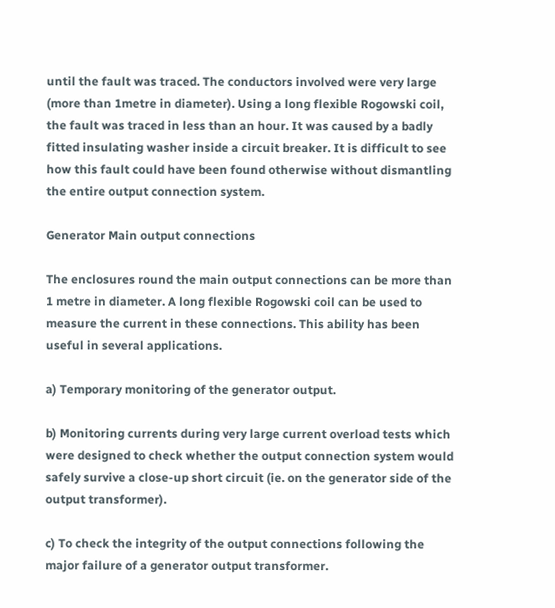until the fault was traced. The conductors involved were very large (more than 1metre in diameter). Using a long flexible Rogowski coil, the fault was traced in less than an hour. It was caused by a badly fitted insulating washer inside a circuit breaker. It is difficult to see how this fault could have been found otherwise without dismantling the entire output connection system.

Generator Main output connections

The enclosures round the main output connections can be more than 1 metre in diameter. A long flexible Rogowski coil can be used to measure the current in these connections. This ability has been useful in several applications.

a) Temporary monitoring of the generator output.

b) Monitoring currents during very large current overload tests which were designed to check whether the output connection system would safely survive a close-up short circuit (ie. on the generator side of the output transformer).

c) To check the integrity of the output connections following the major failure of a generator output transformer.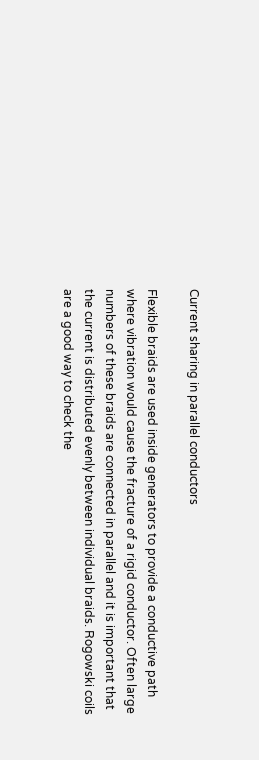Current sharing in parallel conductors

Flexible braids are used inside generators to provide a conductive path where vibration would cause the fracture of a rigid conductor. Often large numbers of these braids are connected in parallel and it is important that the current is distributed evenly between individual braids. Rogowski coils are a good way to check the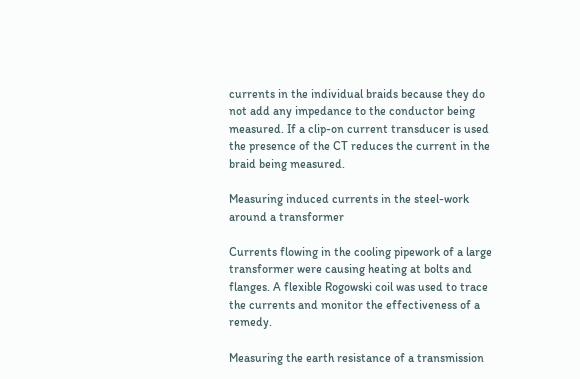currents in the individual braids because they do not add any impedance to the conductor being measured. If a clip-on current transducer is used the presence of the CT reduces the current in the braid being measured.

Measuring induced currents in the steel-work around a transformer

Currents flowing in the cooling pipework of a large transformer were causing heating at bolts and flanges. A flexible Rogowski coil was used to trace the currents and monitor the effectiveness of a remedy.

Measuring the earth resistance of a transmission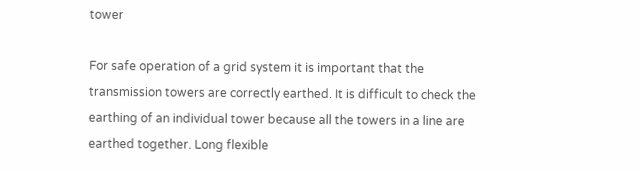tower

For safe operation of a grid system it is important that the transmission towers are correctly earthed. It is difficult to check the earthing of an individual tower because all the towers in a line are earthed together. Long flexible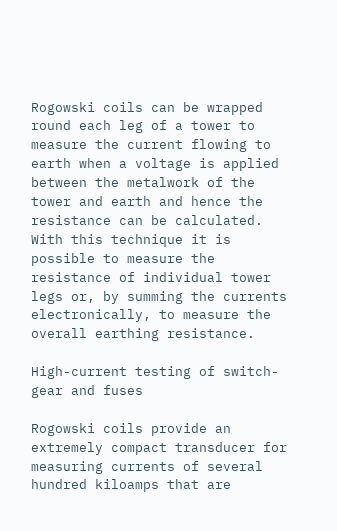Rogowski coils can be wrapped round each leg of a tower to measure the current flowing to earth when a voltage is applied between the metalwork of the tower and earth and hence the resistance can be calculated. With this technique it is possible to measure the resistance of individual tower legs or, by summing the currents electronically, to measure the overall earthing resistance.

High-current testing of switch-gear and fuses

Rogowski coils provide an extremely compact transducer for measuring currents of several hundred kiloamps that are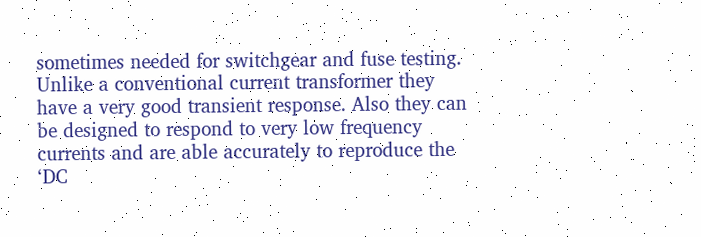sometimes needed for switchgear and fuse testing. Unlike a conventional current transformer they have a very good transient response. Also they can be designed to respond to very low frequency currents and are able accurately to reproduce the ‘DC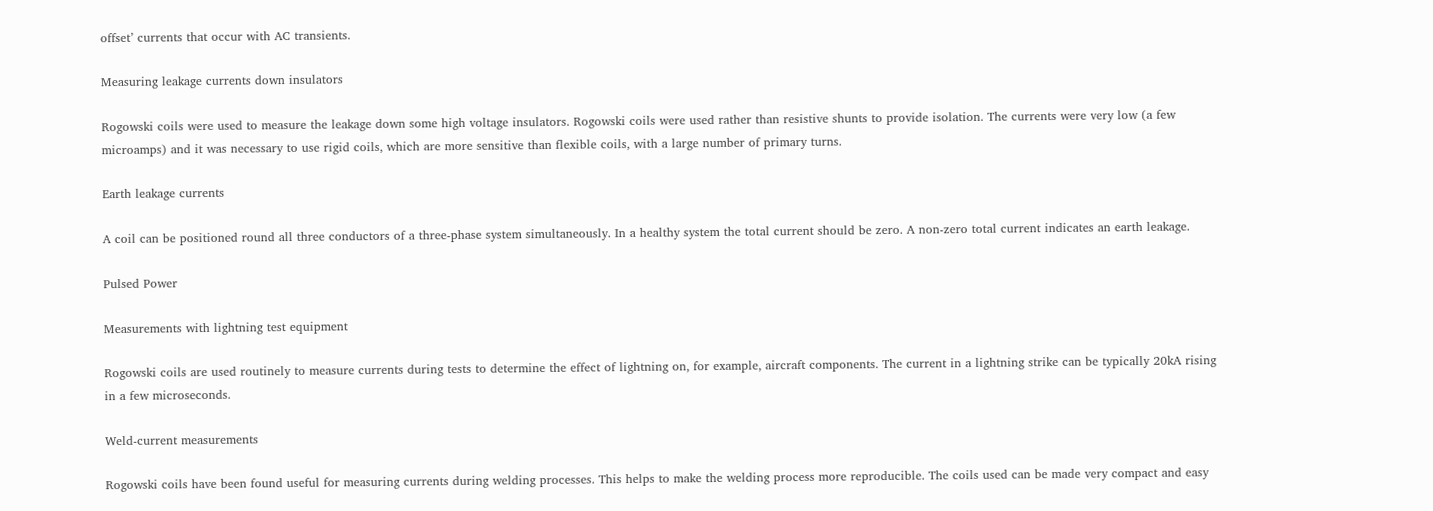offset’ currents that occur with AC transients.

Measuring leakage currents down insulators

Rogowski coils were used to measure the leakage down some high voltage insulators. Rogowski coils were used rather than resistive shunts to provide isolation. The currents were very low (a few microamps) and it was necessary to use rigid coils, which are more sensitive than flexible coils, with a large number of primary turns.

Earth leakage currents

A coil can be positioned round all three conductors of a three-phase system simultaneously. In a healthy system the total current should be zero. A non-zero total current indicates an earth leakage.

Pulsed Power

Measurements with lightning test equipment

Rogowski coils are used routinely to measure currents during tests to determine the effect of lightning on, for example, aircraft components. The current in a lightning strike can be typically 20kA rising in a few microseconds.

Weld-current measurements

Rogowski coils have been found useful for measuring currents during welding processes. This helps to make the welding process more reproducible. The coils used can be made very compact and easy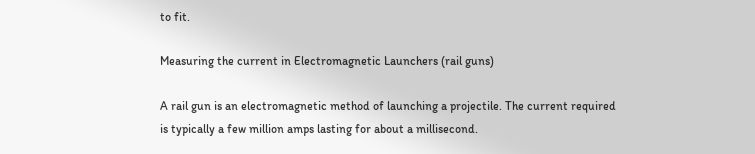to fit.

Measuring the current in Electromagnetic Launchers (rail guns)

A rail gun is an electromagnetic method of launching a projectile. The current required is typically a few million amps lasting for about a millisecond.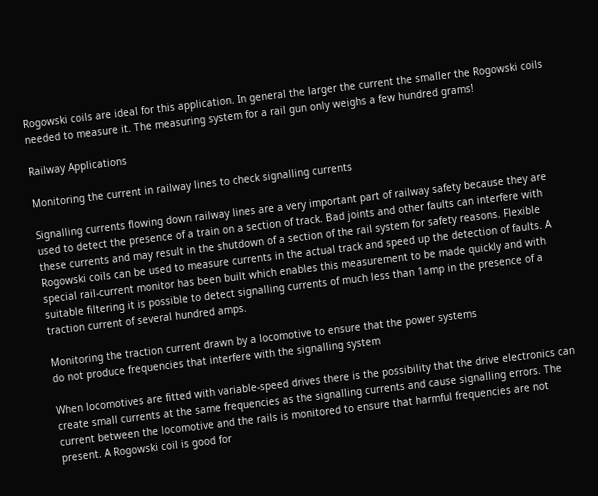Rogowski coils are ideal for this application. In general the larger the current the smaller the Rogowski coils needed to measure it. The measuring system for a rail gun only weighs a few hundred grams!

Railway Applications

Monitoring the current in railway lines to check signalling currents

Signalling currents flowing down railway lines are a very important part of railway safety because they are used to detect the presence of a train on a section of track. Bad joints and other faults can interfere with these currents and may result in the shutdown of a section of the rail system for safety reasons. Flexible Rogowski coils can be used to measure currents in the actual track and speed up the detection of faults. A special rail-current monitor has been built which enables this measurement to be made quickly and with suitable filtering it is possible to detect signalling currents of much less than 1amp in the presence of a traction current of several hundred amps.

Monitoring the traction current drawn by a locomotive to ensure that the power systems
do not produce frequencies that interfere with the signalling system

When locomotives are fitted with variable-speed drives there is the possibility that the drive electronics can create small currents at the same frequencies as the signalling currents and cause signalling errors. The current between the locomotive and the rails is monitored to ensure that harmful frequencies are not present. A Rogowski coil is good for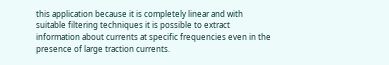this application because it is completely linear and with suitable filtering techniques it is possible to extract information about currents at specific frequencies even in the presence of large traction currents.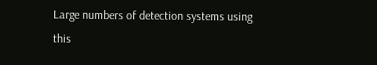Large numbers of detection systems using this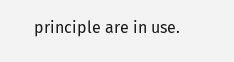principle are in use.